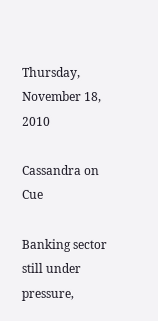Thursday, November 18, 2010

Cassandra on Cue

Banking sector still under pressure,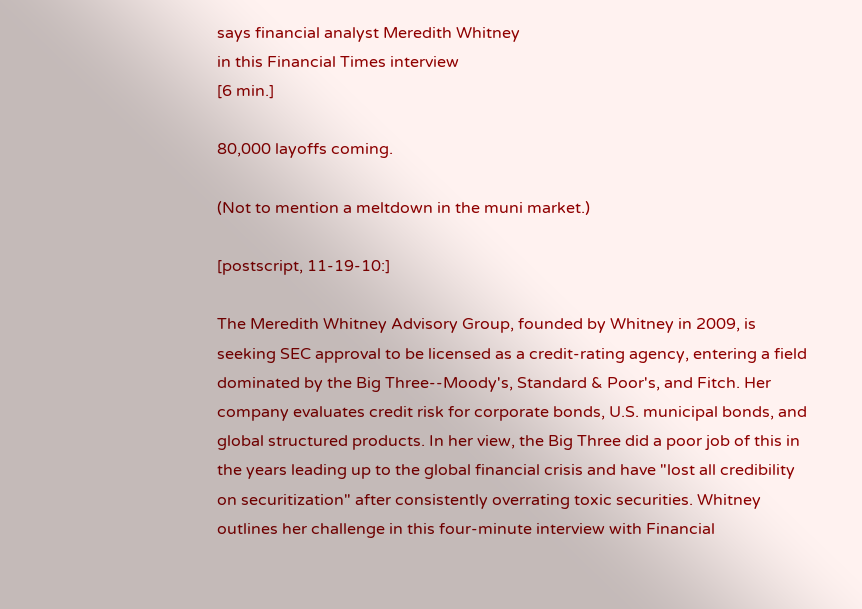says financial analyst Meredith Whitney
in this Financial Times interview
[6 min.]

80,000 layoffs coming.

(Not to mention a meltdown in the muni market.)

[postscript, 11-19-10:]

The Meredith Whitney Advisory Group, founded by Whitney in 2009, is seeking SEC approval to be licensed as a credit-rating agency, entering a field dominated by the Big Three--Moody's, Standard & Poor's, and Fitch. Her company evaluates credit risk for corporate bonds, U.S. municipal bonds, and global structured products. In her view, the Big Three did a poor job of this in the years leading up to the global financial crisis and have "lost all credibility on securitization" after consistently overrating toxic securities. Whitney outlines her challenge in this four-minute interview with Financial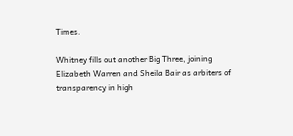Times.

Whitney fills out another Big Three, joining Elizabeth Warren and Sheila Bair as arbiters of transparency in high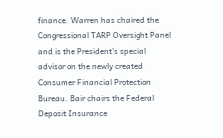finance. Warren has chaired the Congressional TARP Oversight Panel and is the President's special advisor on the newly created Consumer Financial Protection Bureau. Bair chairs the Federal Deposit Insurance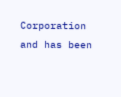Corporation and has been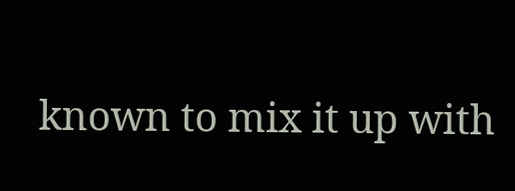known to mix it up with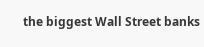the biggest Wall Street banks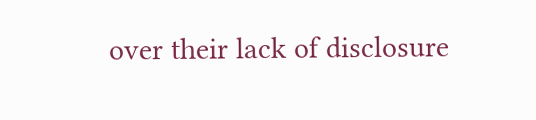over their lack of disclosure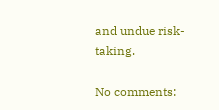and undue risk-taking.

No comments: